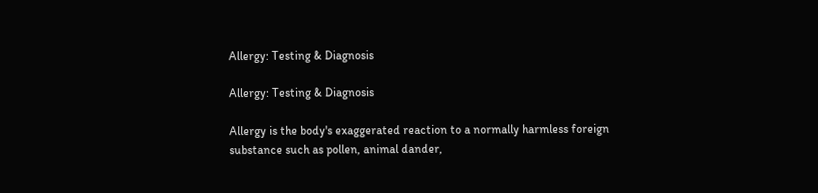Allergy: Testing & Diagnosis

Allergy: Testing & Diagnosis

Allergy is the body's exaggerated reaction to a normally harmless foreign substance such as pollen, animal dander,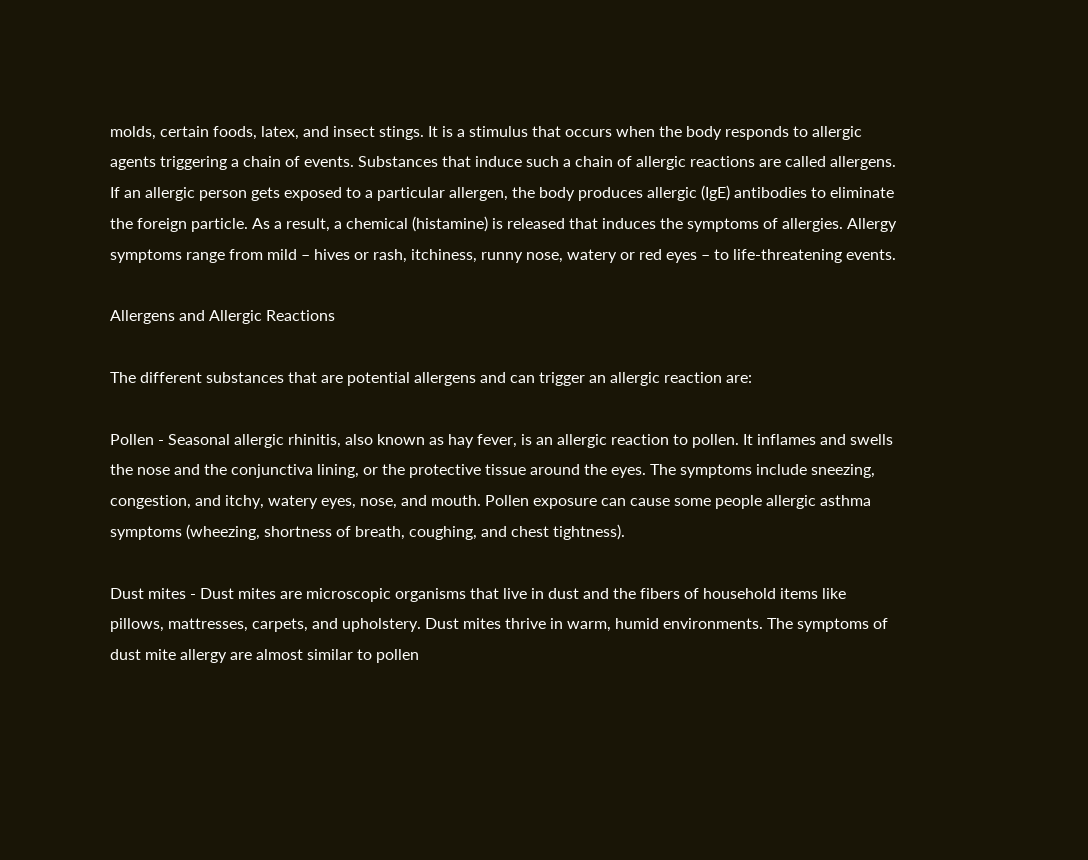molds, certain foods, latex, and insect stings. It is a stimulus that occurs when the body responds to allergic agents triggering a chain of events. Substances that induce such a chain of allergic reactions are called allergens. If an allergic person gets exposed to a particular allergen, the body produces allergic (IgE) antibodies to eliminate the foreign particle. As a result, a chemical (histamine) is released that induces the symptoms of allergies. Allergy symptoms range from mild – hives or rash, itchiness, runny nose, watery or red eyes – to life-threatening events.

Allergens and Allergic Reactions

The different substances that are potential allergens and can trigger an allergic reaction are:

Pollen - Seasonal allergic rhinitis, also known as hay fever, is an allergic reaction to pollen. It inflames and swells the nose and the conjunctiva lining, or the protective tissue around the eyes. The symptoms include sneezing, congestion, and itchy, watery eyes, nose, and mouth. Pollen exposure can cause some people allergic asthma symptoms (wheezing, shortness of breath, coughing, and chest tightness).

Dust mites - Dust mites are microscopic organisms that live in dust and the fibers of household items like pillows, mattresses, carpets, and upholstery. Dust mites thrive in warm, humid environments. The symptoms of dust mite allergy are almost similar to pollen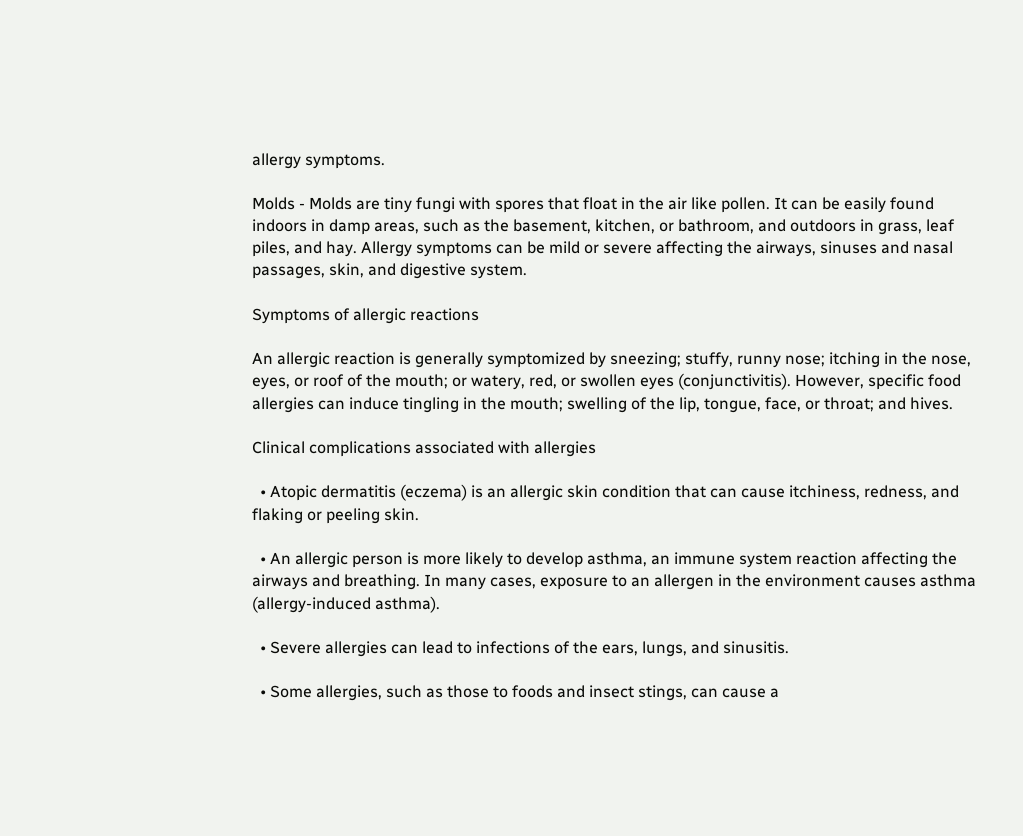allergy symptoms.

Molds - Molds are tiny fungi with spores that float in the air like pollen. It can be easily found indoors in damp areas, such as the basement, kitchen, or bathroom, and outdoors in grass, leaf piles, and hay. Allergy symptoms can be mild or severe affecting the airways, sinuses and nasal passages, skin, and digestive system.

Symptoms of allergic reactions

An allergic reaction is generally symptomized by sneezing; stuffy, runny nose; itching in the nose, eyes, or roof of the mouth; or watery, red, or swollen eyes (conjunctivitis). However, specific food allergies can induce tingling in the mouth; swelling of the lip, tongue, face, or throat; and hives.

Clinical complications associated with allergies

  • Atopic dermatitis (eczema) is an allergic skin condition that can cause itchiness, redness, and flaking or peeling skin.

  • An allergic person is more likely to develop asthma, an immune system reaction affecting the airways and breathing. In many cases, exposure to an allergen in the environment causes asthma (allergy-induced asthma).

  • Severe allergies can lead to infections of the ears, lungs, and sinusitis.

  • Some allergies, such as those to foods and insect stings, can cause a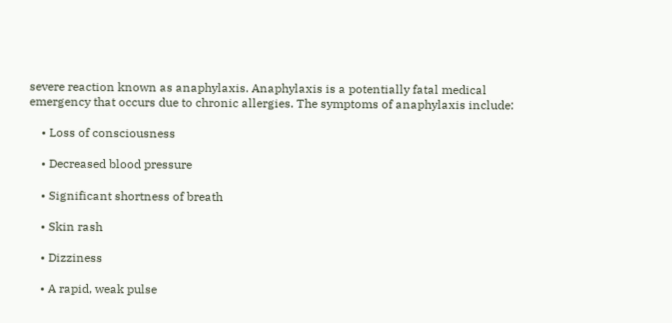severe reaction known as anaphylaxis. Anaphylaxis is a potentially fatal medical emergency that occurs due to chronic allergies. The symptoms of anaphylaxis include:

    • Loss of consciousness

    • Decreased blood pressure

    • Significant shortness of breath

    • Skin rash

    • Dizziness

    • A rapid, weak pulse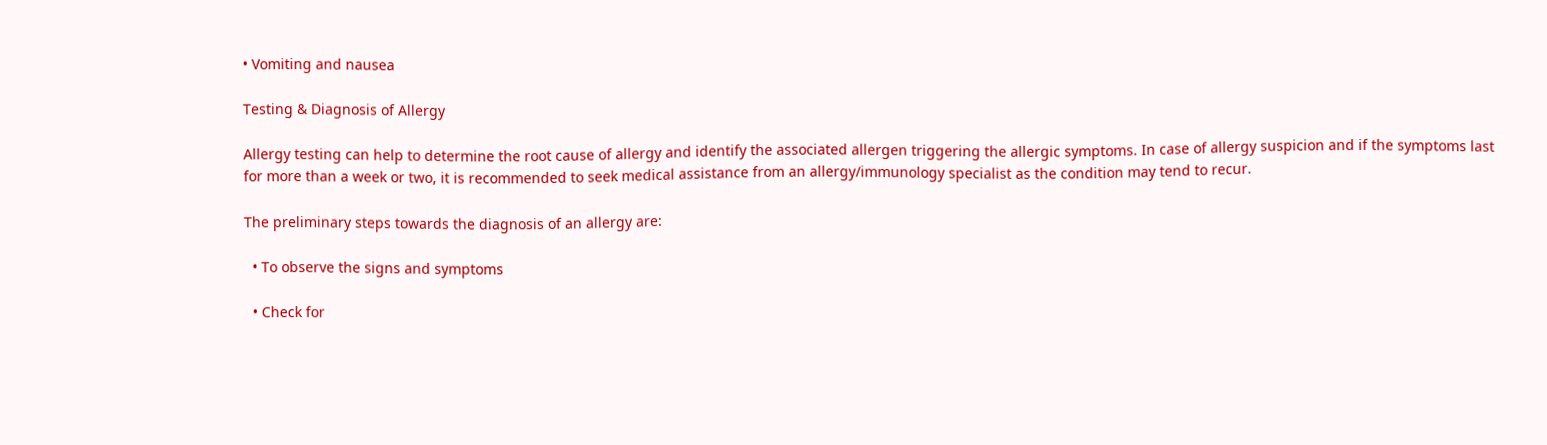• Vomiting and nausea

Testing & Diagnosis of Allergy

Allergy testing can help to determine the root cause of allergy and identify the associated allergen triggering the allergic symptoms. In case of allergy suspicion and if the symptoms last for more than a week or two, it is recommended to seek medical assistance from an allergy/immunology specialist as the condition may tend to recur.

The preliminary steps towards the diagnosis of an allergy are:

  • To observe the signs and symptoms

  • Check for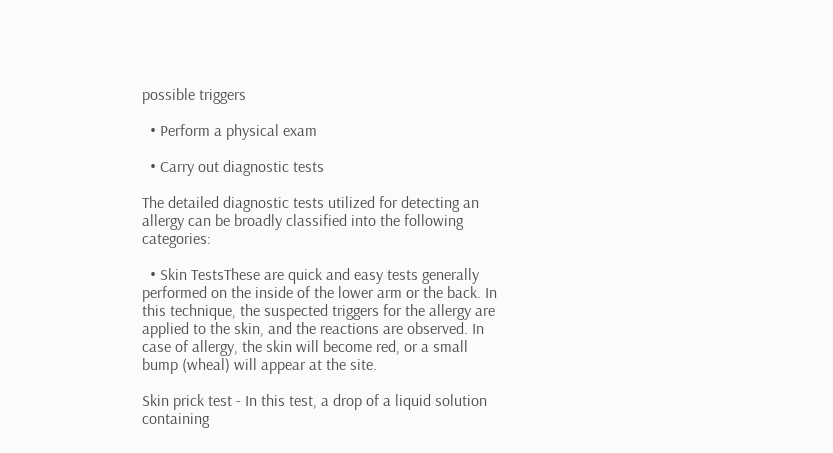possible triggers

  • Perform a physical exam

  • Carry out diagnostic tests

The detailed diagnostic tests utilized for detecting an allergy can be broadly classified into the following categories:

  • Skin TestsThese are quick and easy tests generally performed on the inside of the lower arm or the back. In this technique, the suspected triggers for the allergy are applied to the skin, and the reactions are observed. In case of allergy, the skin will become red, or a small bump (wheal) will appear at the site.

Skin prick test - In this test, a drop of a liquid solution containing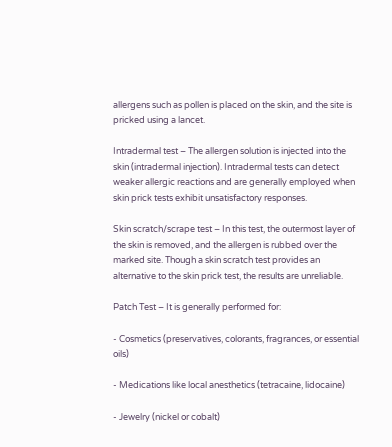allergens such as pollen is placed on the skin, and the site is pricked using a lancet.

Intradermal test – The allergen solution is injected into the skin (intradermal injection). Intradermal tests can detect weaker allergic reactions and are generally employed when skin prick tests exhibit unsatisfactory responses.

Skin scratch/scrape test – In this test, the outermost layer of the skin is removed, and the allergen is rubbed over the marked site. Though a skin scratch test provides an alternative to the skin prick test, the results are unreliable.

Patch Test – It is generally performed for:

- Cosmetics (preservatives, colorants, fragrances, or essential oils)

- Medications like local anesthetics (tetracaine, lidocaine)

- Jewelry (nickel or cobalt)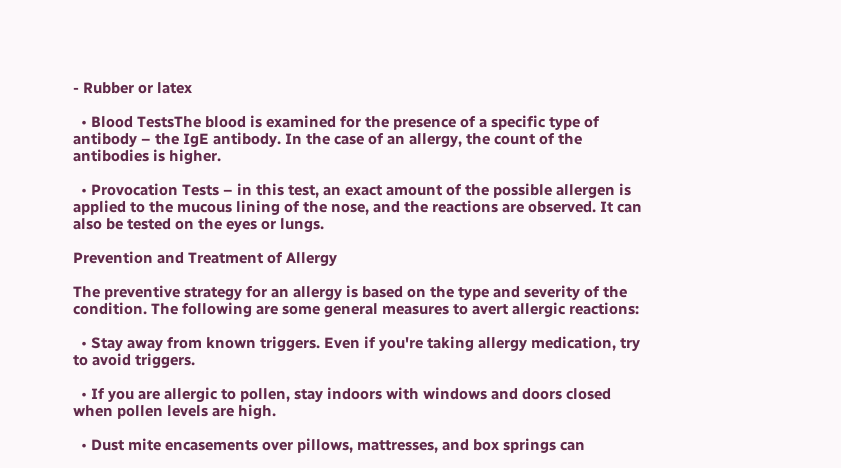- Rubber or latex

  • Blood TestsThe blood is examined for the presence of a specific type of antibody – the IgE antibody. In the case of an allergy, the count of the antibodies is higher.

  • Provocation Tests – in this test, an exact amount of the possible allergen is applied to the mucous lining of the nose, and the reactions are observed. It can also be tested on the eyes or lungs.

Prevention and Treatment of Allergy

The preventive strategy for an allergy is based on the type and severity of the condition. The following are some general measures to avert allergic reactions:

  • Stay away from known triggers. Even if you're taking allergy medication, try to avoid triggers.

  • If you are allergic to pollen, stay indoors with windows and doors closed when pollen levels are high.

  • Dust mite encasements over pillows, mattresses, and box springs can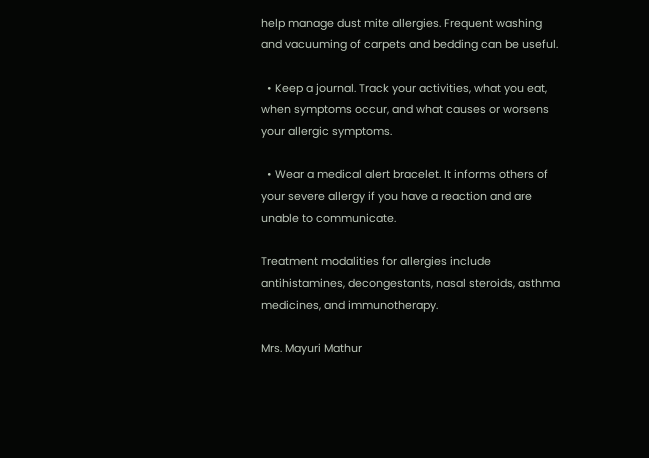help manage dust mite allergies. Frequent washing and vacuuming of carpets and bedding can be useful.

  • Keep a journal. Track your activities, what you eat, when symptoms occur, and what causes or worsens your allergic symptoms.

  • Wear a medical alert bracelet. It informs others of your severe allergy if you have a reaction and are unable to communicate.

Treatment modalities for allergies include antihistamines, decongestants, nasal steroids, asthma medicines, and immunotherapy.

Mrs. Mayuri Mathur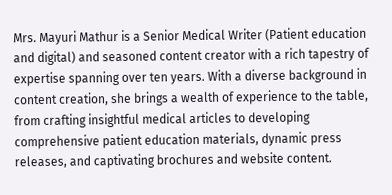Mrs. Mayuri Mathur is a Senior Medical Writer (Patient education and digital) and seasoned content creator with a rich tapestry of expertise spanning over ten years. With a diverse background in content creation, she brings a wealth of experience to the table, from crafting insightful medical articles to developing comprehensive patient education materials, dynamic press releases, and captivating brochures and website content.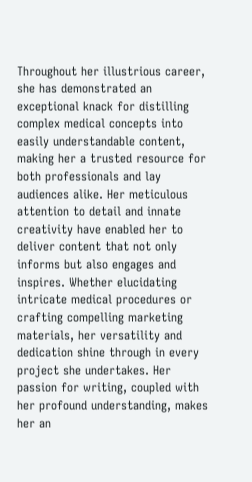Throughout her illustrious career, she has demonstrated an exceptional knack for distilling complex medical concepts into easily understandable content, making her a trusted resource for both professionals and lay audiences alike. Her meticulous attention to detail and innate creativity have enabled her to deliver content that not only informs but also engages and inspires. Whether elucidating intricate medical procedures or crafting compelling marketing materials, her versatility and dedication shine through in every project she undertakes. Her passion for writing, coupled with her profound understanding, makes her an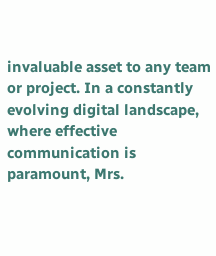invaluable asset to any team or project. In a constantly evolving digital landscape, where effective communication is paramount, Mrs.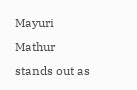Mayuri Mathur stands out as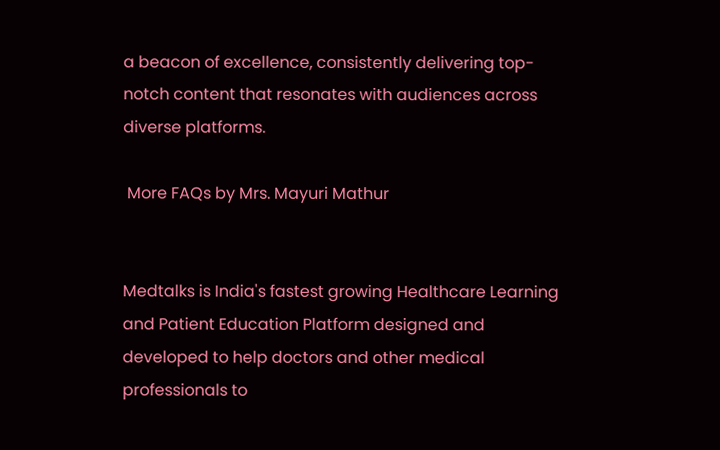a beacon of excellence, consistently delivering top-notch content that resonates with audiences across diverse platforms.

 More FAQs by Mrs. Mayuri Mathur


Medtalks is India's fastest growing Healthcare Learning and Patient Education Platform designed and developed to help doctors and other medical professionals to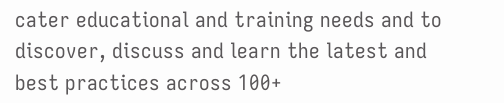cater educational and training needs and to discover, discuss and learn the latest and best practices across 100+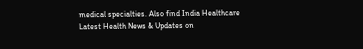medical specialties. Also find India Healthcare Latest Health News & Updates on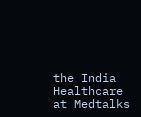the India Healthcare at Medtalks